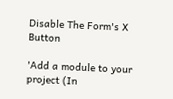Disable The Form's X Button

'Add a module to your project (In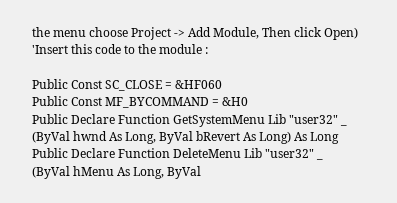the menu choose Project -> Add Module, Then click Open)
'Insert this code to the module :

Public Const SC_CLOSE = &HF060
Public Const MF_BYCOMMAND = &H0
Public Declare Function GetSystemMenu Lib "user32" _
(ByVal hwnd As Long, ByVal bRevert As Long) As Long
Public Declare Function DeleteMenu Lib "user32" _
(ByVal hMenu As Long, ByVal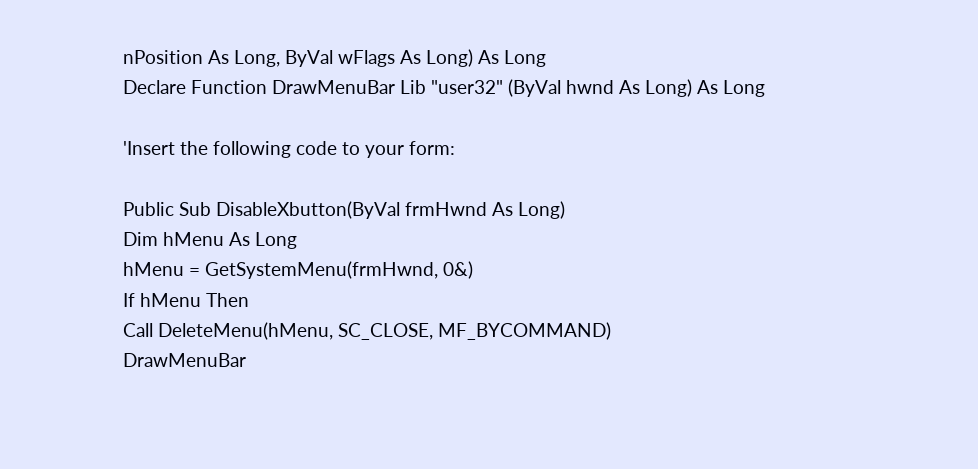nPosition As Long, ByVal wFlags As Long) As Long
Declare Function DrawMenuBar Lib "user32" (ByVal hwnd As Long) As Long

'Insert the following code to your form:

Public Sub DisableXbutton(ByVal frmHwnd As Long)
Dim hMenu As Long
hMenu = GetSystemMenu(frmHwnd, 0&)
If hMenu Then
Call DeleteMenu(hMenu, SC_CLOSE, MF_BYCOMMAND)
DrawMenuBar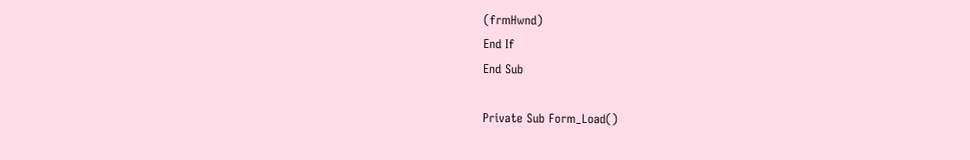(frmHwnd)
End If
End Sub

Private Sub Form_Load()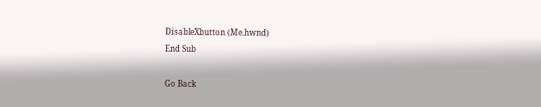DisableXbutton (Me.hwnd)
End Sub

Go Back